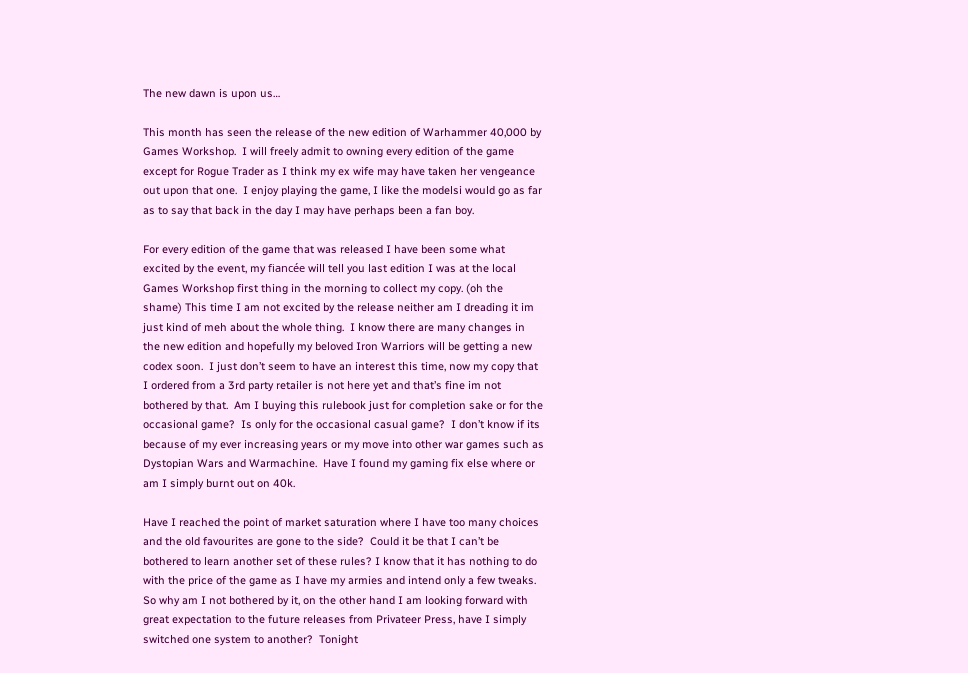The new dawn is upon us…

This month has seen the release of the new edition of Warhammer 40,000 by Games Workshop.  I will freely admit to owning every edition of the game except for Rogue Trader as I think my ex wife may have taken her vengeance out upon that one.  I enjoy playing the game, I like the modelsi would go as far as to say that back in the day I may have perhaps been a fan boy.

For every edition of the game that was released I have been some what excited by the event, my fiancée will tell you last edition I was at the local Games Workshop first thing in the morning to collect my copy. (oh the shame) This time I am not excited by the release neither am I dreading it im just kind of meh about the whole thing.  I know there are many changes in the new edition and hopefully my beloved Iron Warriors will be getting a new codex soon.  I just don’t seem to have an interest this time, now my copy that I ordered from a 3rd party retailer is not here yet and that’s fine im not bothered by that.  Am I buying this rulebook just for completion sake or for the occasional game?  Is only for the occasional casual game?  I don’t know if its because of my ever increasing years or my move into other war games such as Dystopian Wars and Warmachine.  Have I found my gaming fix else where or am I simply burnt out on 40k.

Have I reached the point of market saturation where I have too many choices and the old favourites are gone to the side?  Could it be that I can’t be bothered to learn another set of these rules? I know that it has nothing to do with the price of the game as I have my armies and intend only a few tweaks.  So why am I not bothered by it, on the other hand I am looking forward with great expectation to the future releases from Privateer Press, have I simply switched one system to another?  Tonight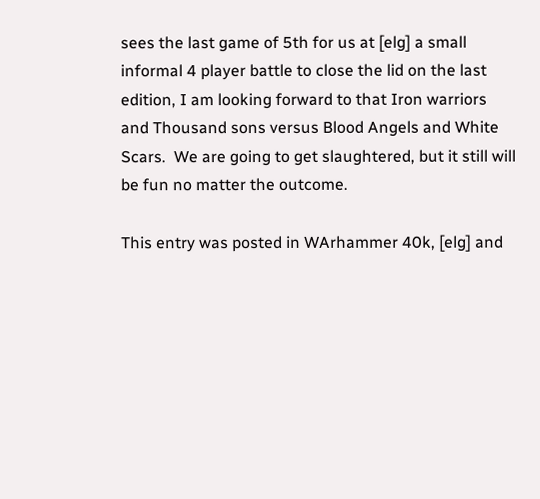sees the last game of 5th for us at [elg] a small informal 4 player battle to close the lid on the last edition, I am looking forward to that Iron warriors and Thousand sons versus Blood Angels and White Scars.  We are going to get slaughtered, but it still will be fun no matter the outcome.

This entry was posted in WArhammer 40k, [elg] and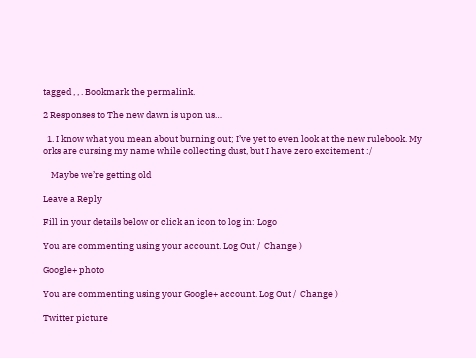tagged , , . Bookmark the permalink.

2 Responses to The new dawn is upon us…

  1. I know what you mean about burning out; I’ve yet to even look at the new rulebook. My orks are cursing my name while collecting dust, but I have zero excitement :/

    Maybe we’re getting old

Leave a Reply

Fill in your details below or click an icon to log in: Logo

You are commenting using your account. Log Out /  Change )

Google+ photo

You are commenting using your Google+ account. Log Out /  Change )

Twitter picture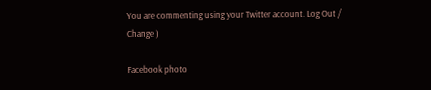You are commenting using your Twitter account. Log Out /  Change )

Facebook photo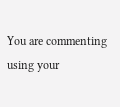You are commenting using your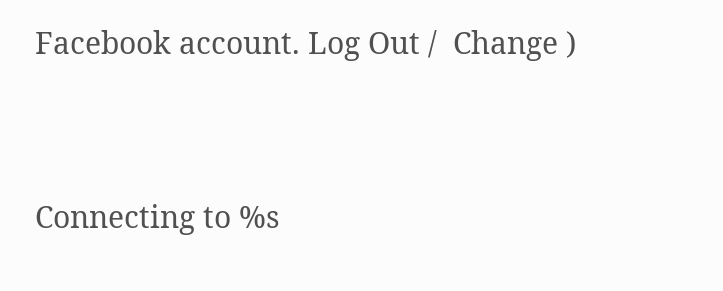Facebook account. Log Out /  Change )


Connecting to %s